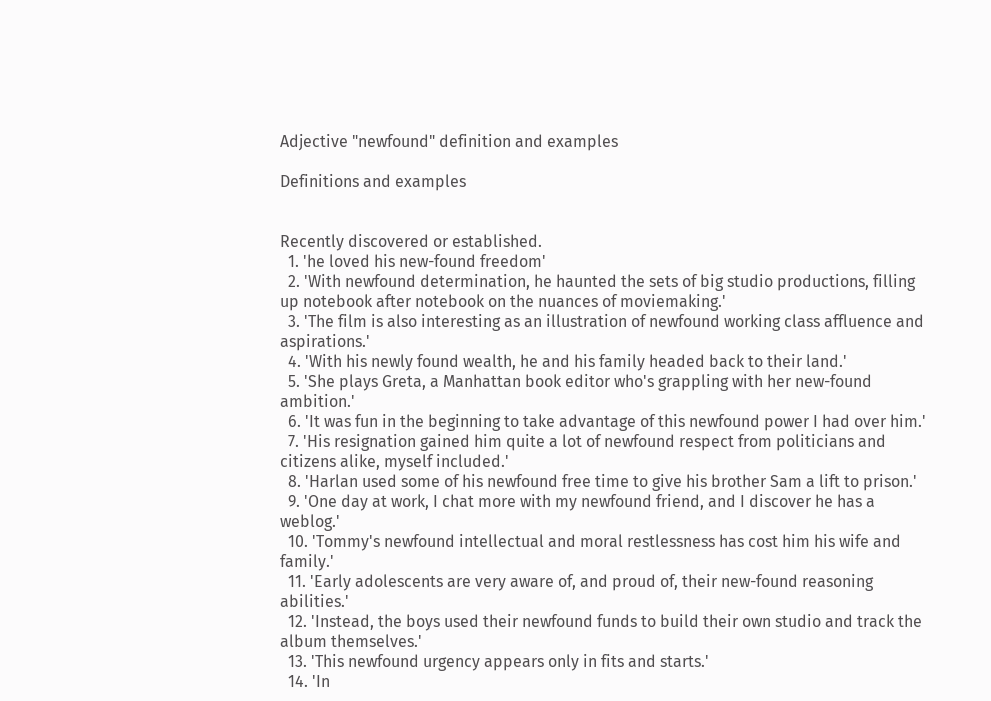Adjective "newfound" definition and examples

Definitions and examples


Recently discovered or established.
  1. 'he loved his new-found freedom'
  2. 'With newfound determination, he haunted the sets of big studio productions, filling up notebook after notebook on the nuances of moviemaking.'
  3. 'The film is also interesting as an illustration of newfound working class affluence and aspirations.'
  4. 'With his newly found wealth, he and his family headed back to their land.'
  5. 'She plays Greta, a Manhattan book editor who's grappling with her new-found ambition.'
  6. 'It was fun in the beginning to take advantage of this newfound power I had over him.'
  7. 'His resignation gained him quite a lot of newfound respect from politicians and citizens alike, myself included.'
  8. 'Harlan used some of his newfound free time to give his brother Sam a lift to prison.'
  9. 'One day at work, I chat more with my newfound friend, and I discover he has a weblog.'
  10. 'Tommy's newfound intellectual and moral restlessness has cost him his wife and family.'
  11. 'Early adolescents are very aware of, and proud of, their new-found reasoning abilities.'
  12. 'Instead, the boys used their newfound funds to build their own studio and track the album themselves.'
  13. 'This newfound urgency appears only in fits and starts.'
  14. 'In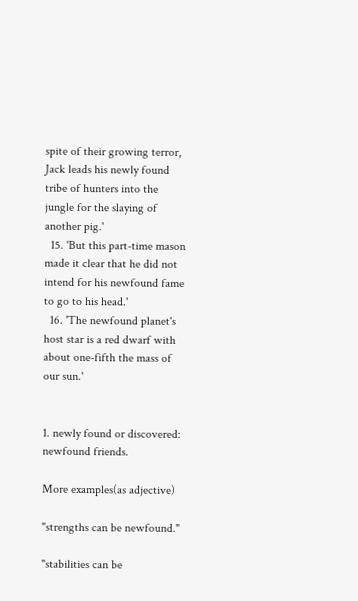spite of their growing terror, Jack leads his newly found tribe of hunters into the jungle for the slaying of another pig.'
  15. 'But this part-time mason made it clear that he did not intend for his newfound fame to go to his head.'
  16. 'The newfound planet's host star is a red dwarf with about one-fifth the mass of our sun.'


1. newly found or discovered: newfound friends.

More examples(as adjective)

"strengths can be newfound."

"stabilities can be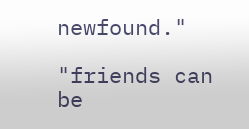newfound."

"friends can be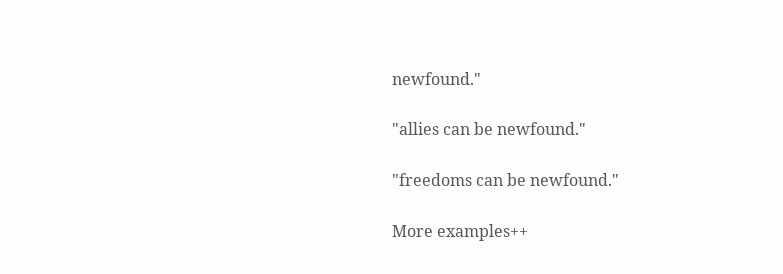newfound."

"allies can be newfound."

"freedoms can be newfound."

More examples++